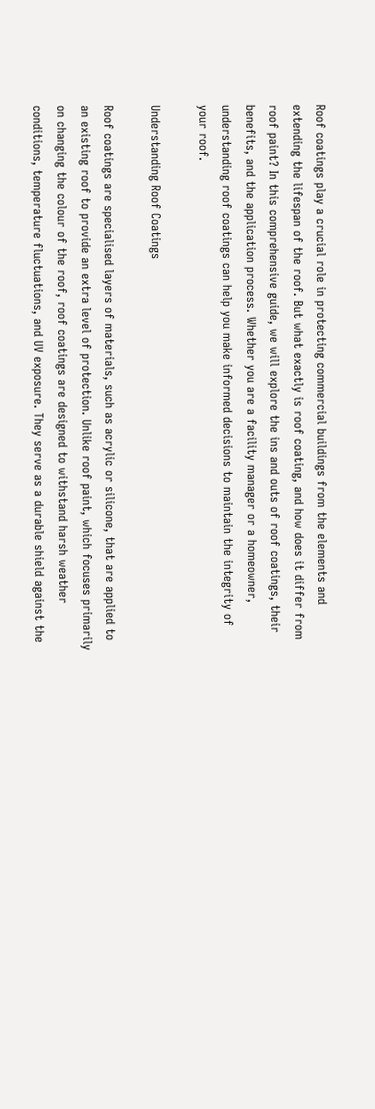Roof coatings play a crucial role in protecting commercial buildings from the elements and extending the lifespan of the roof. But what exactly is roof coating, and how does it differ from roof paint? In this comprehensive guide, we will explore the ins and outs of roof coatings, their benefits, and the application process. Whether you are a facility manager or a homeowner, understanding roof coatings can help you make informed decisions to maintain the integrity of your roof.

Understanding Roof Coatings

Roof coatings are specialised layers of materials, such as acrylic or silicone, that are applied to an existing roof to provide an extra level of protection. Unlike roof paint, which focuses primarily on changing the colour of the roof, roof coatings are designed to withstand harsh weather conditions, temperature fluctuations, and UV exposure. They serve as a durable shield against the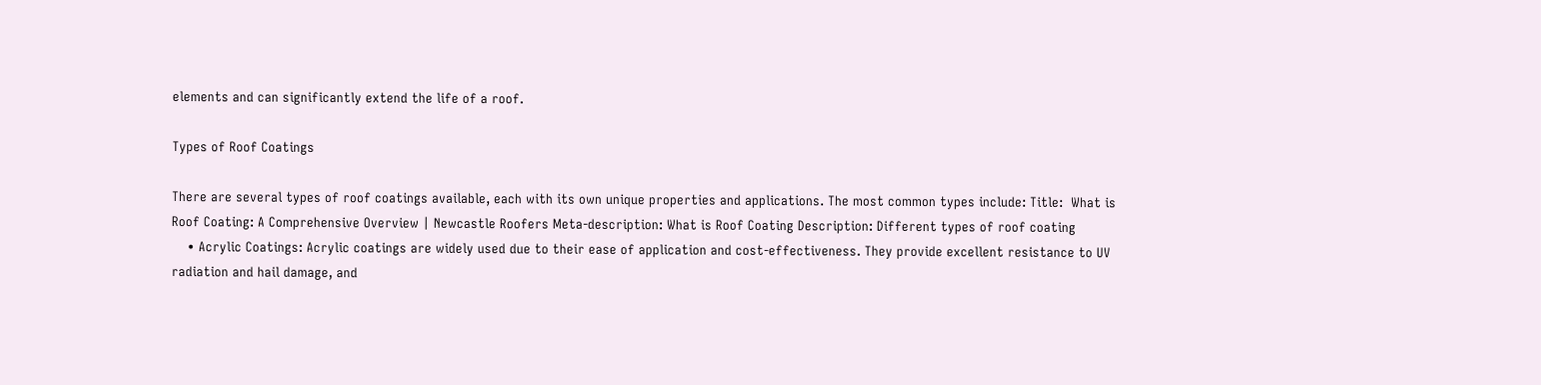elements and can significantly extend the life of a roof.

Types of Roof Coatings

There are several types of roof coatings available, each with its own unique properties and applications. The most common types include: Title:  What is Roof Coating: A Comprehensive Overview | Newcastle Roofers Meta-description: What is Roof Coating Description: Different types of roof coating
    • Acrylic Coatings: Acrylic coatings are widely used due to their ease of application and cost-effectiveness. They provide excellent resistance to UV radiation and hail damage, and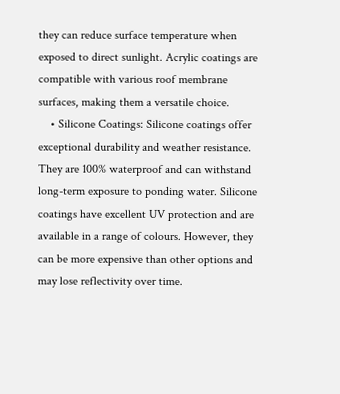they can reduce surface temperature when exposed to direct sunlight. Acrylic coatings are compatible with various roof membrane surfaces, making them a versatile choice.
    • Silicone Coatings: Silicone coatings offer exceptional durability and weather resistance. They are 100% waterproof and can withstand long-term exposure to ponding water. Silicone coatings have excellent UV protection and are available in a range of colours. However, they can be more expensive than other options and may lose reflectivity over time.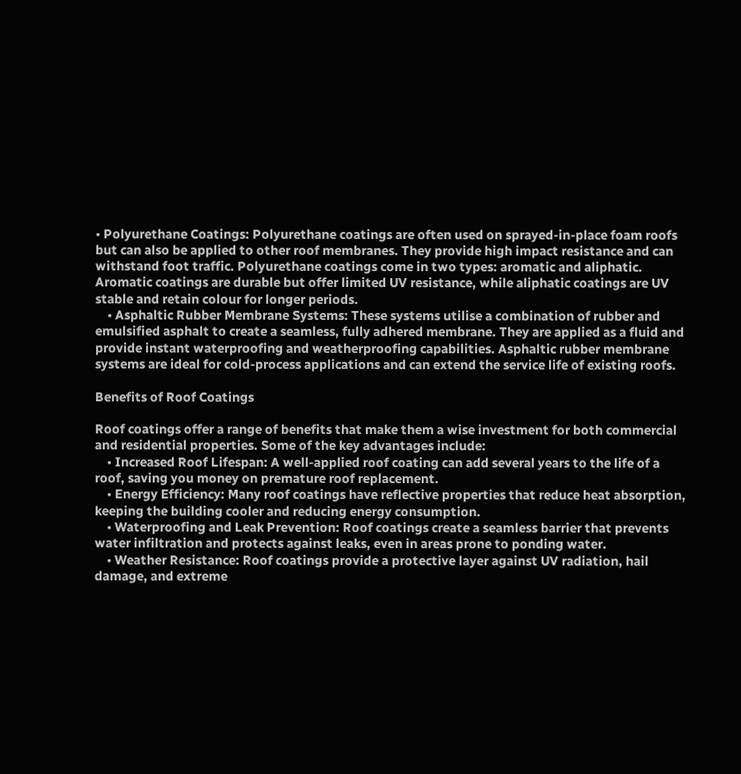• Polyurethane Coatings: Polyurethane coatings are often used on sprayed-in-place foam roofs but can also be applied to other roof membranes. They provide high impact resistance and can withstand foot traffic. Polyurethane coatings come in two types: aromatic and aliphatic. Aromatic coatings are durable but offer limited UV resistance, while aliphatic coatings are UV stable and retain colour for longer periods.
    • Asphaltic Rubber Membrane Systems: These systems utilise a combination of rubber and emulsified asphalt to create a seamless, fully adhered membrane. They are applied as a fluid and provide instant waterproofing and weatherproofing capabilities. Asphaltic rubber membrane systems are ideal for cold-process applications and can extend the service life of existing roofs.

Benefits of Roof Coatings

Roof coatings offer a range of benefits that make them a wise investment for both commercial and residential properties. Some of the key advantages include:
    • Increased Roof Lifespan: A well-applied roof coating can add several years to the life of a roof, saving you money on premature roof replacement.
    • Energy Efficiency: Many roof coatings have reflective properties that reduce heat absorption, keeping the building cooler and reducing energy consumption.
    • Waterproofing and Leak Prevention: Roof coatings create a seamless barrier that prevents water infiltration and protects against leaks, even in areas prone to ponding water.
    • Weather Resistance: Roof coatings provide a protective layer against UV radiation, hail damage, and extreme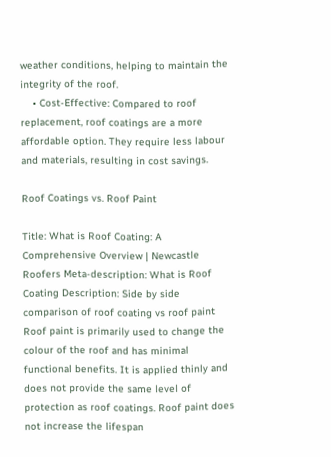weather conditions, helping to maintain the integrity of the roof.
    • Cost-Effective: Compared to roof replacement, roof coatings are a more affordable option. They require less labour and materials, resulting in cost savings.

Roof Coatings vs. Roof Paint

Title: What is Roof Coating: A Comprehensive Overview | Newcastle Roofers Meta-description: What is Roof Coating Description: Side by side comparison of roof coating vs roof paint Roof paint is primarily used to change the colour of the roof and has minimal functional benefits. It is applied thinly and does not provide the same level of protection as roof coatings. Roof paint does not increase the lifespan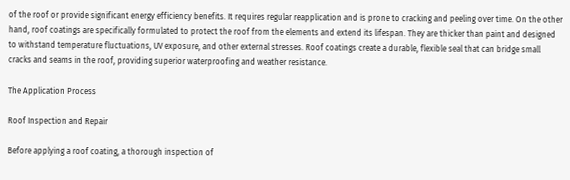of the roof or provide significant energy efficiency benefits. It requires regular reapplication and is prone to cracking and peeling over time. On the other hand, roof coatings are specifically formulated to protect the roof from the elements and extend its lifespan. They are thicker than paint and designed to withstand temperature fluctuations, UV exposure, and other external stresses. Roof coatings create a durable, flexible seal that can bridge small cracks and seams in the roof, providing superior waterproofing and weather resistance.

The Application Process

Roof Inspection and Repair

Before applying a roof coating, a thorough inspection of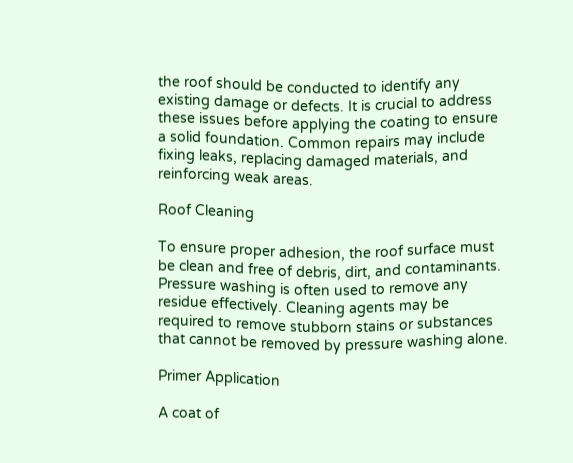the roof should be conducted to identify any existing damage or defects. It is crucial to address these issues before applying the coating to ensure a solid foundation. Common repairs may include fixing leaks, replacing damaged materials, and reinforcing weak areas.

Roof Cleaning

To ensure proper adhesion, the roof surface must be clean and free of debris, dirt, and contaminants. Pressure washing is often used to remove any residue effectively. Cleaning agents may be required to remove stubborn stains or substances that cannot be removed by pressure washing alone.

Primer Application

A coat of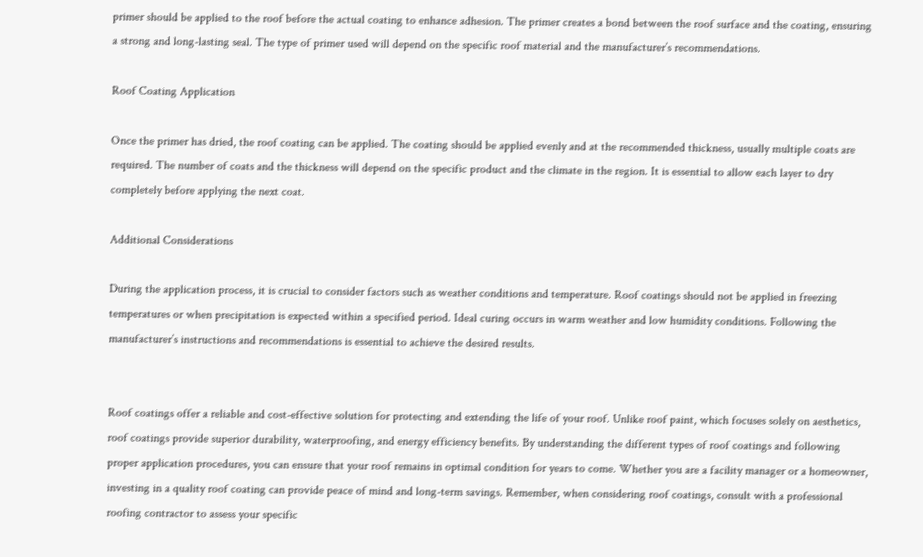primer should be applied to the roof before the actual coating to enhance adhesion. The primer creates a bond between the roof surface and the coating, ensuring a strong and long-lasting seal. The type of primer used will depend on the specific roof material and the manufacturer’s recommendations.

Roof Coating Application

Once the primer has dried, the roof coating can be applied. The coating should be applied evenly and at the recommended thickness, usually multiple coats are required. The number of coats and the thickness will depend on the specific product and the climate in the region. It is essential to allow each layer to dry completely before applying the next coat.

Additional Considerations

During the application process, it is crucial to consider factors such as weather conditions and temperature. Roof coatings should not be applied in freezing temperatures or when precipitation is expected within a specified period. Ideal curing occurs in warm weather and low humidity conditions. Following the manufacturer’s instructions and recommendations is essential to achieve the desired results.


Roof coatings offer a reliable and cost-effective solution for protecting and extending the life of your roof. Unlike roof paint, which focuses solely on aesthetics, roof coatings provide superior durability, waterproofing, and energy efficiency benefits. By understanding the different types of roof coatings and following proper application procedures, you can ensure that your roof remains in optimal condition for years to come. Whether you are a facility manager or a homeowner, investing in a quality roof coating can provide peace of mind and long-term savings. Remember, when considering roof coatings, consult with a professional roofing contractor to assess your specific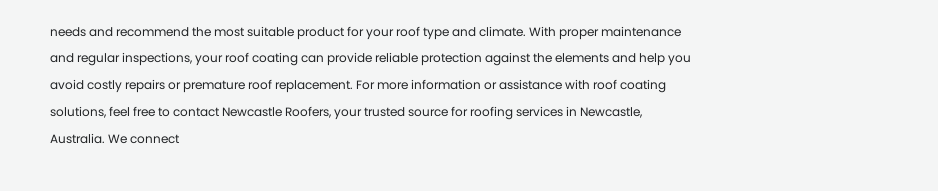needs and recommend the most suitable product for your roof type and climate. With proper maintenance and regular inspections, your roof coating can provide reliable protection against the elements and help you avoid costly repairs or premature roof replacement. For more information or assistance with roof coating solutions, feel free to contact Newcastle Roofers, your trusted source for roofing services in Newcastle, Australia. We connect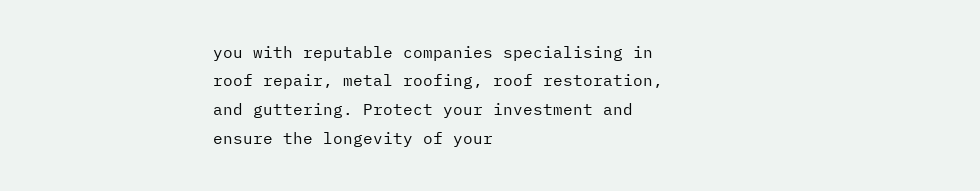you with reputable companies specialising in roof repair, metal roofing, roof restoration, and guttering. Protect your investment and ensure the longevity of your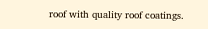roof with quality roof coatings.